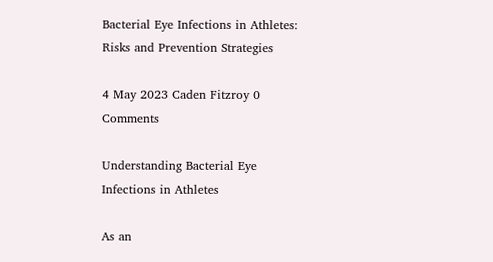Bacterial Eye Infections in Athletes: Risks and Prevention Strategies

4 May 2023 Caden Fitzroy 0 Comments

Understanding Bacterial Eye Infections in Athletes

As an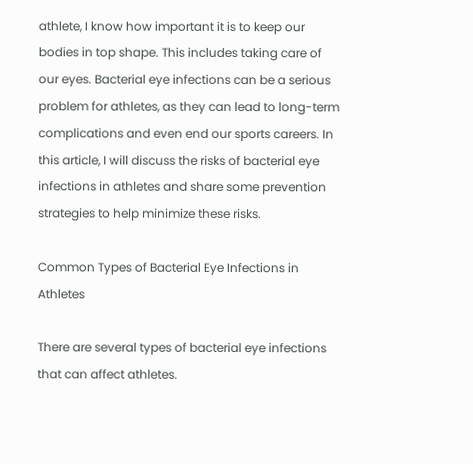athlete, I know how important it is to keep our bodies in top shape. This includes taking care of our eyes. Bacterial eye infections can be a serious problem for athletes, as they can lead to long-term complications and even end our sports careers. In this article, I will discuss the risks of bacterial eye infections in athletes and share some prevention strategies to help minimize these risks.

Common Types of Bacterial Eye Infections in Athletes

There are several types of bacterial eye infections that can affect athletes.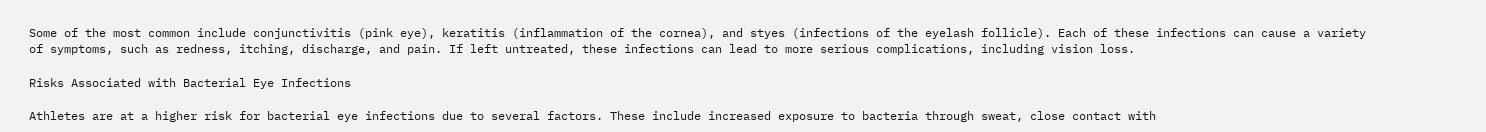Some of the most common include conjunctivitis (pink eye), keratitis (inflammation of the cornea), and styes (infections of the eyelash follicle). Each of these infections can cause a variety of symptoms, such as redness, itching, discharge, and pain. If left untreated, these infections can lead to more serious complications, including vision loss.

Risks Associated with Bacterial Eye Infections

Athletes are at a higher risk for bacterial eye infections due to several factors. These include increased exposure to bacteria through sweat, close contact with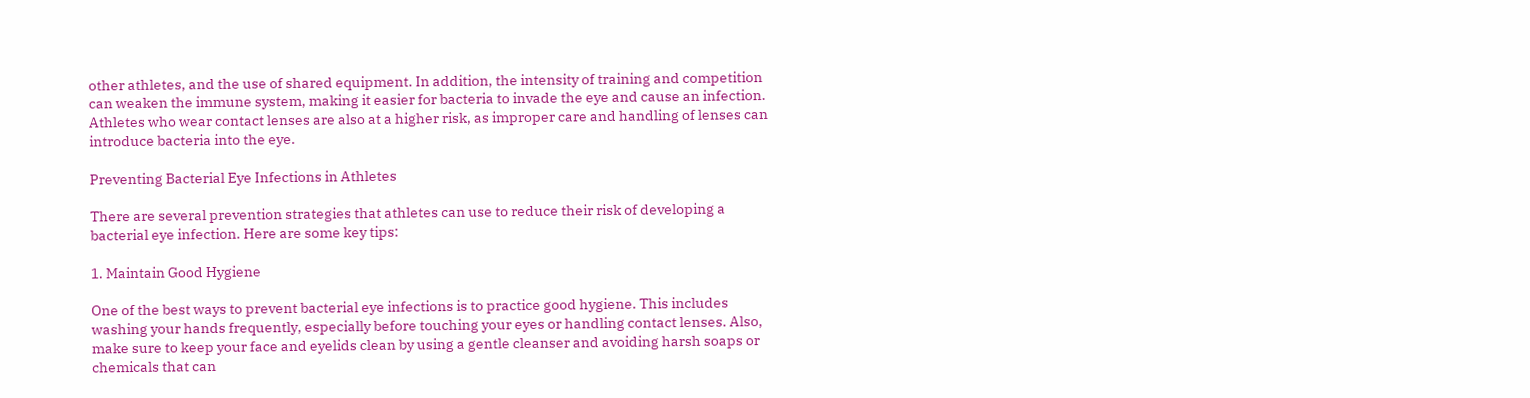other athletes, and the use of shared equipment. In addition, the intensity of training and competition can weaken the immune system, making it easier for bacteria to invade the eye and cause an infection. Athletes who wear contact lenses are also at a higher risk, as improper care and handling of lenses can introduce bacteria into the eye.

Preventing Bacterial Eye Infections in Athletes

There are several prevention strategies that athletes can use to reduce their risk of developing a bacterial eye infection. Here are some key tips:

1. Maintain Good Hygiene

One of the best ways to prevent bacterial eye infections is to practice good hygiene. This includes washing your hands frequently, especially before touching your eyes or handling contact lenses. Also, make sure to keep your face and eyelids clean by using a gentle cleanser and avoiding harsh soaps or chemicals that can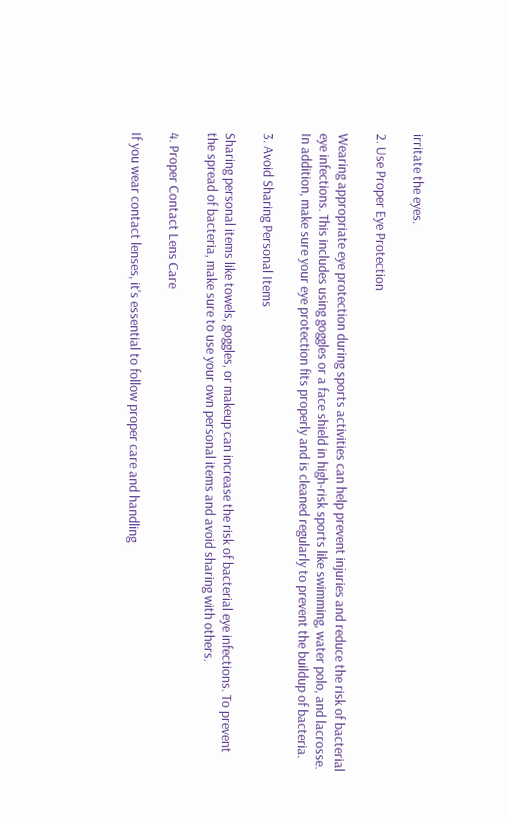irritate the eyes.

2. Use Proper Eye Protection

Wearing appropriate eye protection during sports activities can help prevent injuries and reduce the risk of bacterial eye infections. This includes using goggles or a face shield in high-risk sports like swimming, water polo, and lacrosse. In addition, make sure your eye protection fits properly and is cleaned regularly to prevent the buildup of bacteria.

3. Avoid Sharing Personal Items

Sharing personal items like towels, goggles, or makeup can increase the risk of bacterial eye infections. To prevent the spread of bacteria, make sure to use your own personal items and avoid sharing with others.

4. Proper Contact Lens Care

If you wear contact lenses, it's essential to follow proper care and handling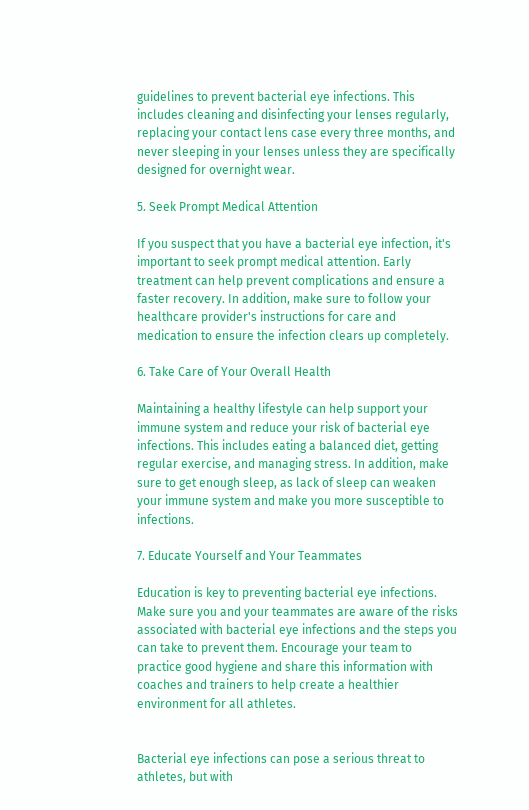guidelines to prevent bacterial eye infections. This includes cleaning and disinfecting your lenses regularly, replacing your contact lens case every three months, and never sleeping in your lenses unless they are specifically designed for overnight wear.

5. Seek Prompt Medical Attention

If you suspect that you have a bacterial eye infection, it's important to seek prompt medical attention. Early treatment can help prevent complications and ensure a faster recovery. In addition, make sure to follow your healthcare provider's instructions for care and medication to ensure the infection clears up completely.

6. Take Care of Your Overall Health

Maintaining a healthy lifestyle can help support your immune system and reduce your risk of bacterial eye infections. This includes eating a balanced diet, getting regular exercise, and managing stress. In addition, make sure to get enough sleep, as lack of sleep can weaken your immune system and make you more susceptible to infections.

7. Educate Yourself and Your Teammates

Education is key to preventing bacterial eye infections. Make sure you and your teammates are aware of the risks associated with bacterial eye infections and the steps you can take to prevent them. Encourage your team to practice good hygiene and share this information with coaches and trainers to help create a healthier environment for all athletes.


Bacterial eye infections can pose a serious threat to athletes, but with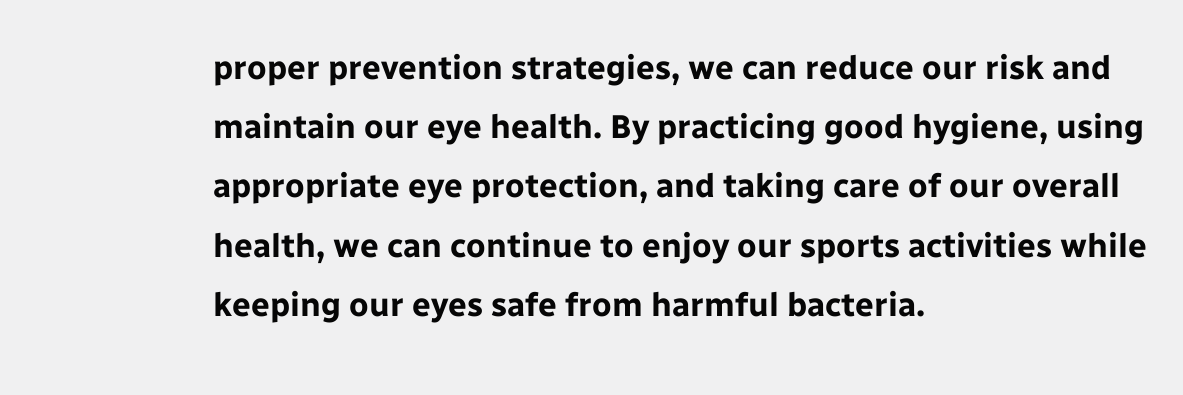proper prevention strategies, we can reduce our risk and maintain our eye health. By practicing good hygiene, using appropriate eye protection, and taking care of our overall health, we can continue to enjoy our sports activities while keeping our eyes safe from harmful bacteria.